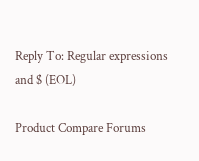Reply To: Regular expressions and $ (EOL)

Product Compare Forums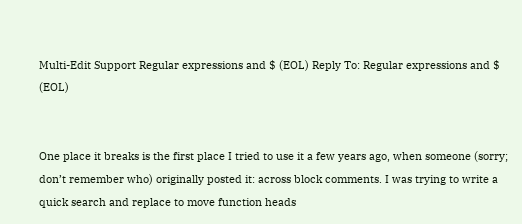Multi-Edit Support Regular expressions and $ (EOL) Reply To: Regular expressions and $ (EOL)


One place it breaks is the first place I tried to use it a few years ago, when someone (sorry; don’t remember who) originally posted it: across block comments. I was trying to write a quick search and replace to move function heads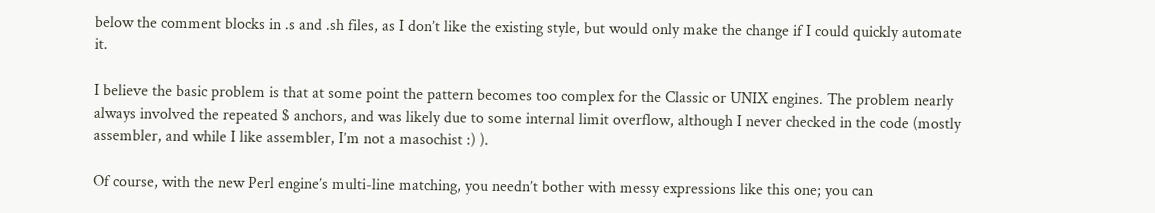below the comment blocks in .s and .sh files, as I don’t like the existing style, but would only make the change if I could quickly automate it.

I believe the basic problem is that at some point the pattern becomes too complex for the Classic or UNIX engines. The problem nearly always involved the repeated $ anchors, and was likely due to some internal limit overflow, although I never checked in the code (mostly assembler, and while I like assembler, I’m not a masochist :) ).

Of course, with the new Perl engine’s multi-line matching, you needn’t bother with messy expressions like this one; you can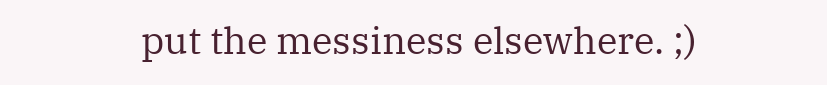put the messiness elsewhere. ;)